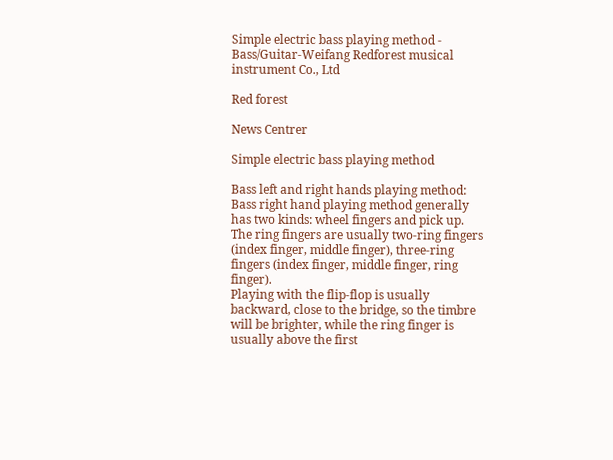Simple electric bass playing method - Bass/Guitar-Weifang Redforest musical instrument Co., Ltd

Red forest

News Centrer

Simple electric bass playing method

Bass left and right hands playing method: Bass right hand playing method generally has two kinds: wheel fingers and pick up.
The ring fingers are usually two-ring fingers (index finger, middle finger), three-ring fingers (index finger, middle finger, ring finger).
Playing with the flip-flop is usually backward, close to the bridge, so the timbre will be brighter, while the ring finger is usually above the first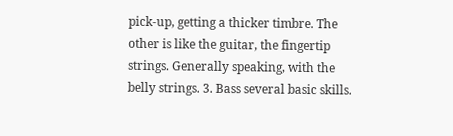pick-up, getting a thicker timbre. The other is like the guitar, the fingertip strings. Generally speaking, with the belly strings. 3. Bass several basic skills.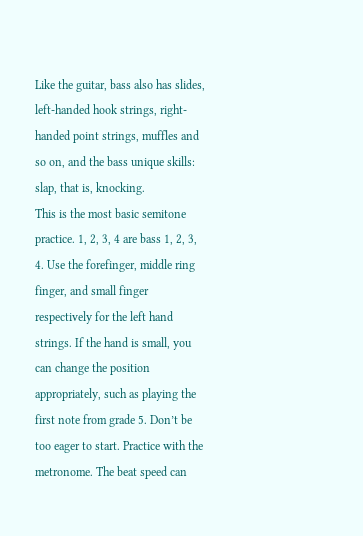Like the guitar, bass also has slides, left-handed hook strings, right-handed point strings, muffles and so on, and the bass unique skills: slap, that is, knocking.
This is the most basic semitone practice. 1, 2, 3, 4 are bass 1, 2, 3, 4. Use the forefinger, middle ring finger, and small finger respectively for the left hand strings. If the hand is small, you can change the position appropriately, such as playing the first note from grade 5. Don’t be too eager to start. Practice with the metronome. The beat speed can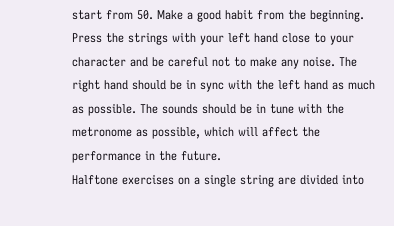start from 50. Make a good habit from the beginning. Press the strings with your left hand close to your character and be careful not to make any noise. The right hand should be in sync with the left hand as much as possible. The sounds should be in tune with the metronome as possible, which will affect the performance in the future.
Halftone exercises on a single string are divided into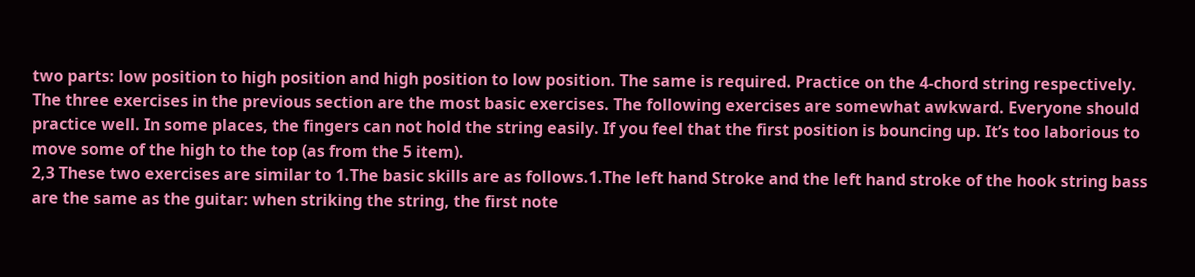two parts: low position to high position and high position to low position. The same is required. Practice on the 4-chord string respectively. The three exercises in the previous section are the most basic exercises. The following exercises are somewhat awkward. Everyone should practice well. In some places, the fingers can not hold the string easily. If you feel that the first position is bouncing up. It’s too laborious to move some of the high to the top (as from the 5 item).
2,3 These two exercises are similar to 1.The basic skills are as follows.1.The left hand Stroke and the left hand stroke of the hook string bass are the same as the guitar: when striking the string, the first note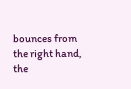bounces from the right hand, the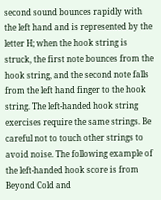second sound bounces rapidly with the left hand and is represented by the letter H; when the hook string is struck, the first note bounces from the hook string, and the second note falls from the left hand finger to the hook string. The left-handed hook string exercises require the same strings. Be careful not to touch other strings to avoid noise. The following example of the left-handed hook score is from Beyond Cold and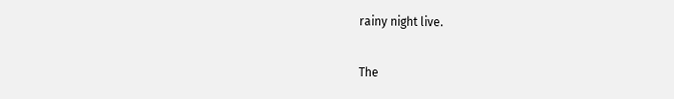rainy night live.

The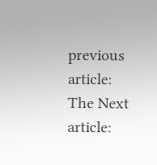previous article: The Next article: